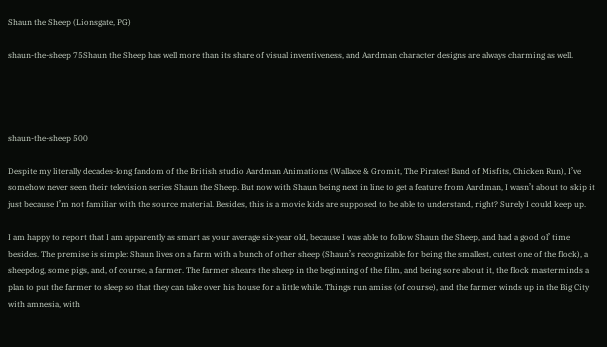Shaun the Sheep (Lionsgate, PG)

shaun-the-sheep 75Shaun the Sheep has well more than its share of visual inventiveness, and Aardman character designs are always charming as well.




shaun-the-sheep 500

Despite my literally decades-long fandom of the British studio Aardman Animations (Wallace & Gromit, The Pirates! Band of Misfits, Chicken Run), I’ve somehow never seen their television series Shaun the Sheep. But now with Shaun being next in line to get a feature from Aardman, I wasn’t about to skip it just because I’m not familiar with the source material. Besides, this is a movie kids are supposed to be able to understand, right? Surely I could keep up.

I am happy to report that I am apparently as smart as your average six-year old, because I was able to follow Shaun the Sheep, and had a good ol’ time besides. The premise is simple: Shaun lives on a farm with a bunch of other sheep (Shaun’s recognizable for being the smallest, cutest one of the flock), a sheepdog, some pigs, and, of course, a farmer. The farmer shears the sheep in the beginning of the film, and being sore about it, the flock masterminds a plan to put the farmer to sleep so that they can take over his house for a little while. Things run amiss (of course), and the farmer winds up in the Big City with amnesia, with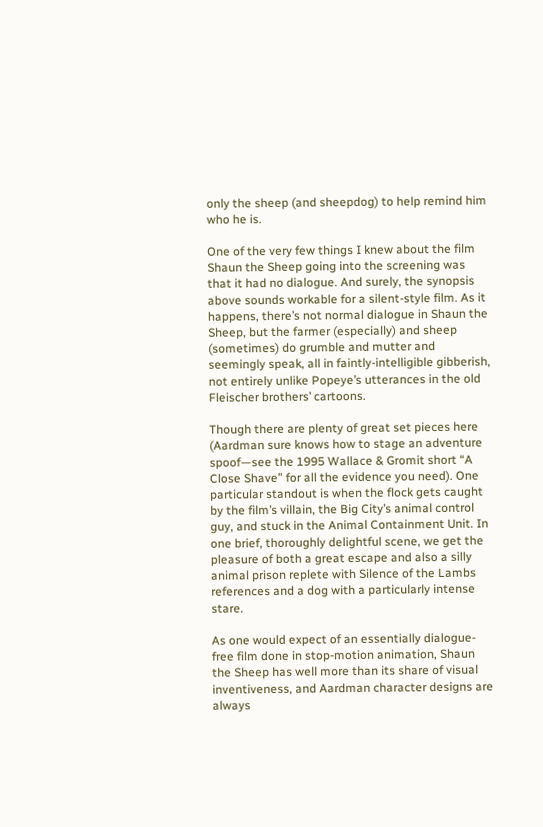only the sheep (and sheepdog) to help remind him who he is.

One of the very few things I knew about the film Shaun the Sheep going into the screening was that it had no dialogue. And surely, the synopsis above sounds workable for a silent-style film. As it happens, there’s not normal dialogue in Shaun the Sheep, but the farmer (especially) and sheep (sometimes) do grumble and mutter and seemingly speak, all in faintly-intelligible gibberish, not entirely unlike Popeye’s utterances in the old Fleischer brothers’ cartoons.

Though there are plenty of great set pieces here (Aardman sure knows how to stage an adventure spoof—see the 1995 Wallace & Gromit short “A Close Shave” for all the evidence you need). One particular standout is when the flock gets caught by the film’s villain, the Big City’s animal control guy, and stuck in the Animal Containment Unit. In one brief, thoroughly delightful scene, we get the pleasure of both a great escape and also a silly animal prison replete with Silence of the Lambs references and a dog with a particularly intense stare.

As one would expect of an essentially dialogue-free film done in stop-motion animation, Shaun the Sheep has well more than its share of visual inventiveness, and Aardman character designs are always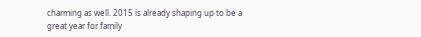charming as well. 2015 is already shaping up to be a great year for family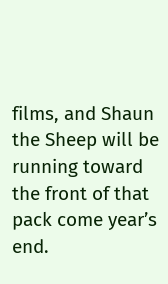films, and Shaun the Sheep will be running toward the front of that pack come year’s end.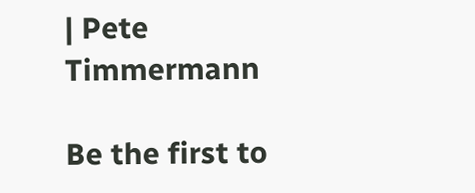| Pete Timmermann

Be the first to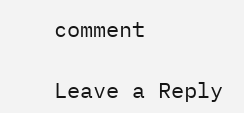comment

Leave a Reply